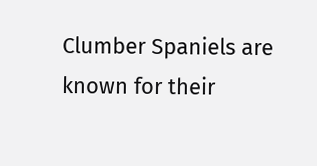Clumber Spaniels are known for their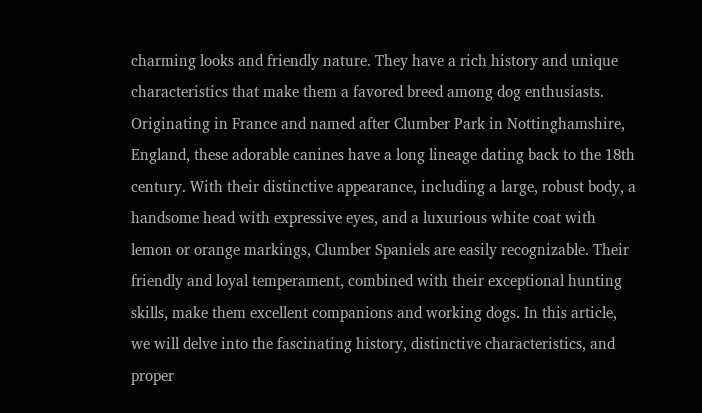charming looks and friendly nature. They have a rich history and unique characteristics that make them a favored breed among dog enthusiasts. Originating in France and named after Clumber Park in Nottinghamshire, England, these adorable canines have a long lineage dating back to the 18th century. With their distinctive appearance, including a large, robust body, a handsome head with expressive eyes, and a luxurious white coat with lemon or orange markings, Clumber Spaniels are easily recognizable. Their friendly and loyal temperament, combined with their exceptional hunting skills, make them excellent companions and working dogs. In this article, we will delve into the fascinating history, distinctive characteristics, and proper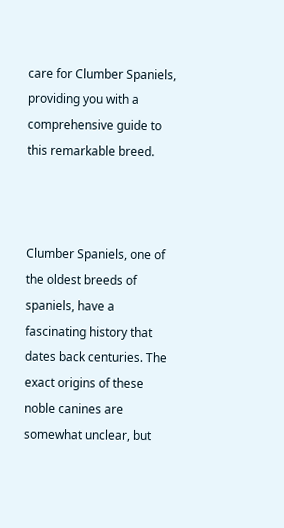care for Clumber Spaniels, providing you with a comprehensive guide to this remarkable breed.



Clumber Spaniels, one of the oldest breeds of spaniels, have a fascinating history that dates back centuries. The exact origins of these noble canines are somewhat unclear, but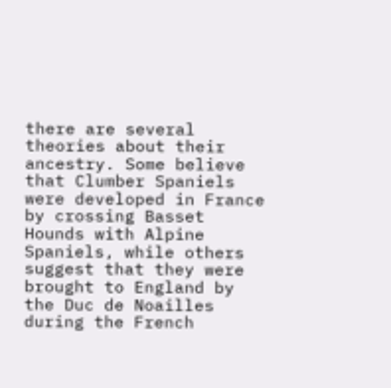there are several theories about their ancestry. Some believe that Clumber Spaniels were developed in France by crossing Basset Hounds with Alpine Spaniels, while others suggest that they were brought to England by the Duc de Noailles during the French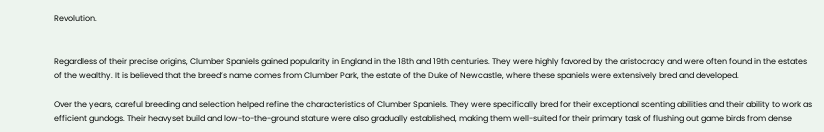Revolution.


Regardless of their precise origins, Clumber Spaniels gained popularity in England in the 18th and 19th centuries. They were highly favored by the aristocracy and were often found in the estates of the wealthy. It is believed that the breed’s name comes from Clumber Park, the estate of the Duke of Newcastle, where these spaniels were extensively bred and developed.

Over the years, careful breeding and selection helped refine the characteristics of Clumber Spaniels. They were specifically bred for their exceptional scenting abilities and their ability to work as efficient gundogs. Their heavyset build and low-to-the-ground stature were also gradually established, making them well-suited for their primary task of flushing out game birds from dense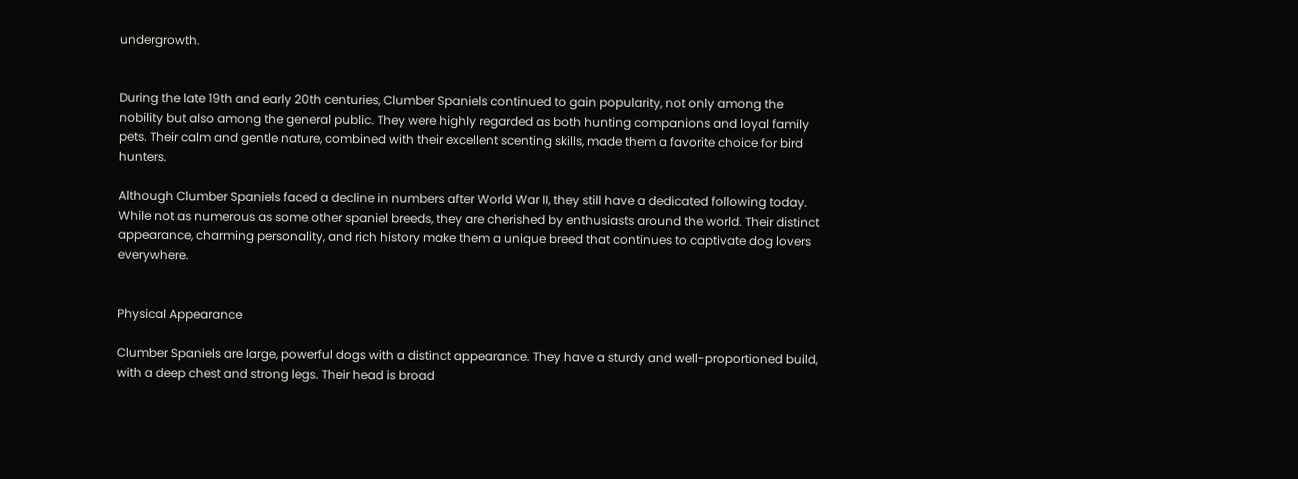undergrowth.


During the late 19th and early 20th centuries, Clumber Spaniels continued to gain popularity, not only among the nobility but also among the general public. They were highly regarded as both hunting companions and loyal family pets. Their calm and gentle nature, combined with their excellent scenting skills, made them a favorite choice for bird hunters.

Although Clumber Spaniels faced a decline in numbers after World War II, they still have a dedicated following today. While not as numerous as some other spaniel breeds, they are cherished by enthusiasts around the world. Their distinct appearance, charming personality, and rich history make them a unique breed that continues to captivate dog lovers everywhere.


Physical Appearance

Clumber Spaniels are large, powerful dogs with a distinct appearance. They have a sturdy and well-proportioned build, with a deep chest and strong legs. Their head is broad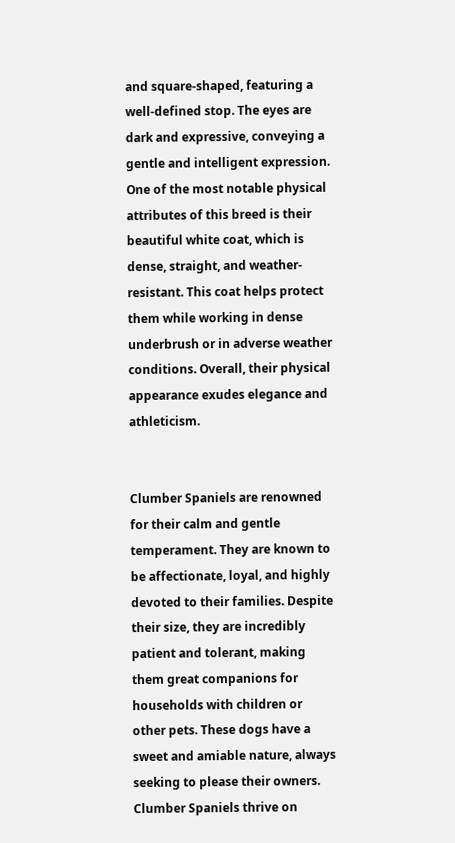and square-shaped, featuring a well-defined stop. The eyes are dark and expressive, conveying a gentle and intelligent expression. One of the most notable physical attributes of this breed is their beautiful white coat, which is dense, straight, and weather-resistant. This coat helps protect them while working in dense underbrush or in adverse weather conditions. Overall, their physical appearance exudes elegance and athleticism.


Clumber Spaniels are renowned for their calm and gentle temperament. They are known to be affectionate, loyal, and highly devoted to their families. Despite their size, they are incredibly patient and tolerant, making them great companions for households with children or other pets. These dogs have a sweet and amiable nature, always seeking to please their owners. Clumber Spaniels thrive on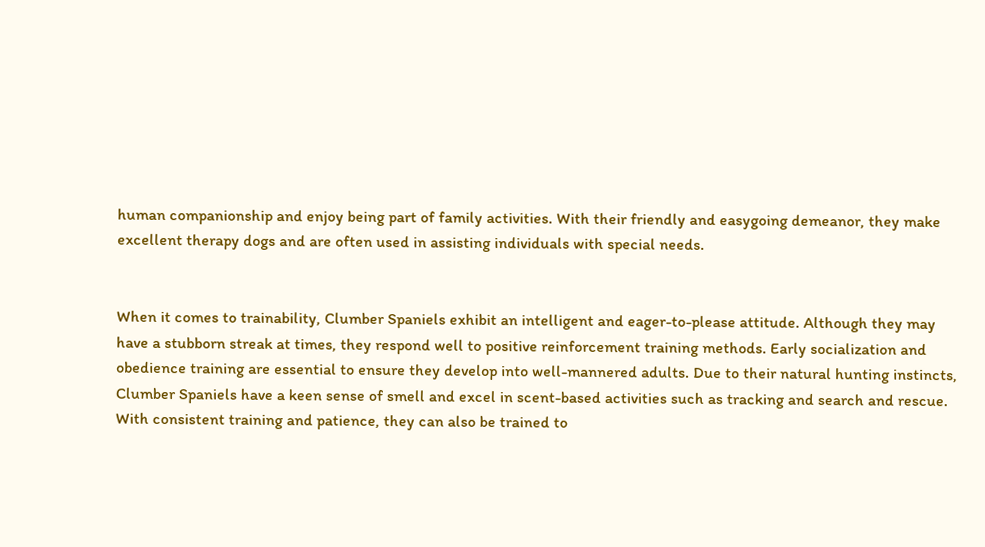human companionship and enjoy being part of family activities. With their friendly and easygoing demeanor, they make excellent therapy dogs and are often used in assisting individuals with special needs.


When it comes to trainability, Clumber Spaniels exhibit an intelligent and eager-to-please attitude. Although they may have a stubborn streak at times, they respond well to positive reinforcement training methods. Early socialization and obedience training are essential to ensure they develop into well-mannered adults. Due to their natural hunting instincts, Clumber Spaniels have a keen sense of smell and excel in scent-based activities such as tracking and search and rescue. With consistent training and patience, they can also be trained to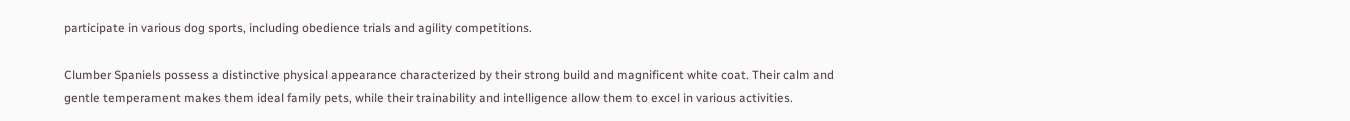participate in various dog sports, including obedience trials and agility competitions.

Clumber Spaniels possess a distinctive physical appearance characterized by their strong build and magnificent white coat. Their calm and gentle temperament makes them ideal family pets, while their trainability and intelligence allow them to excel in various activities.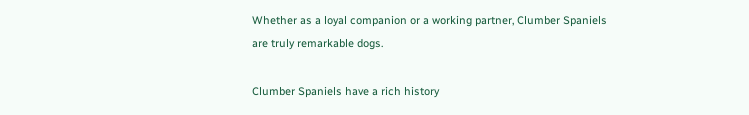Whether as a loyal companion or a working partner, Clumber Spaniels are truly remarkable dogs.

Clumber Spaniels have a rich history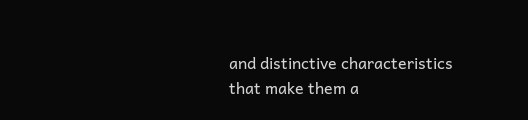and distinctive characteristics that make them a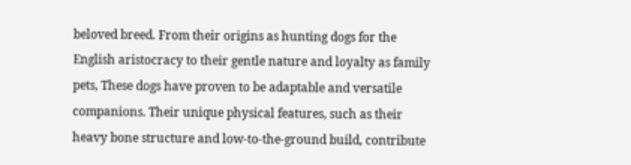beloved breed. From their origins as hunting dogs for the English aristocracy to their gentle nature and loyalty as family pets, These dogs have proven to be adaptable and versatile companions. Their unique physical features, such as their heavy bone structure and low-to-the-ground build, contribute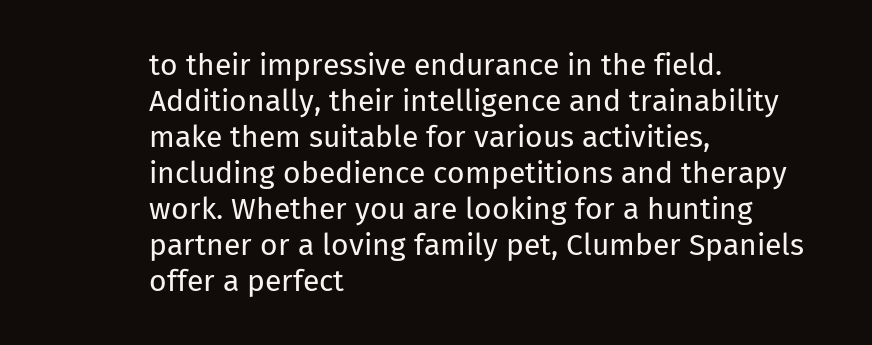to their impressive endurance in the field. Additionally, their intelligence and trainability make them suitable for various activities, including obedience competitions and therapy work. Whether you are looking for a hunting partner or a loving family pet, Clumber Spaniels offer a perfect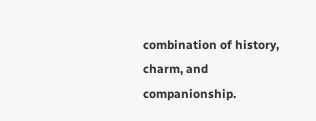combination of history, charm, and companionship.